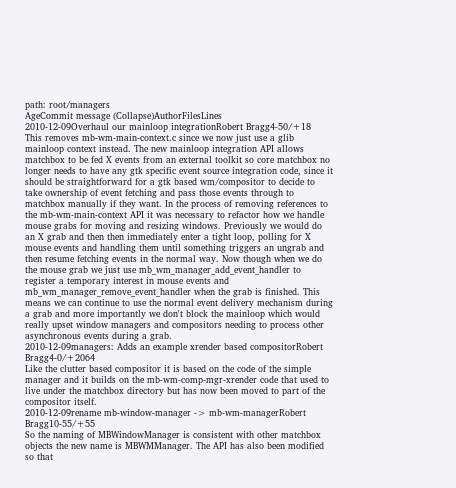path: root/managers
AgeCommit message (Collapse)AuthorFilesLines
2010-12-09Overhaul our mainloop integrationRobert Bragg4-50/+18
This removes mb-wm-main-context.c since we now just use a glib mainloop context instead. The new mainloop integration API allows matchbox to be fed X events from an external toolkit so core matchbox no longer needs to have any gtk specific event source integration code, since it should be straightforward for a gtk based wm/compositor to decide to take ownership of event fetching and pass those events through to matchbox manually if they want. In the process of removing references to the mb-wm-main-context API it was necessary to refactor how we handle mouse grabs for moving and resizing windows. Previously we would do an X grab and then then immediately enter a tight loop, polling for X mouse events and handling them until something triggers an ungrab and then resume fetching events in the normal way. Now though when we do the mouse grab we just use mb_wm_manager_add_event_handler to register a temporary interest in mouse events and mb_wm_manager_remove_event_handler when the grab is finished. This means we can continue to use the normal event delivery mechanism during a grab and more importantly we don't block the mainloop which would really upset window managers and compositors needing to process other asynchronous events during a grab.
2010-12-09managers: Adds an example xrender based compositorRobert Bragg4-0/+2064
Like the clutter based compositor it is based on the code of the simple manager and it builds on the mb-wm-comp-mgr-xrender code that used to live under the matchbox directory but has now been moved to part of the compositor itself.
2010-12-09rename mb-window-manager -> mb-wm-managerRobert Bragg10-55/+55
So the naming of MBWindowManager is consistent with other matchbox objects the new name is MBWMManager. The API has also been modified so that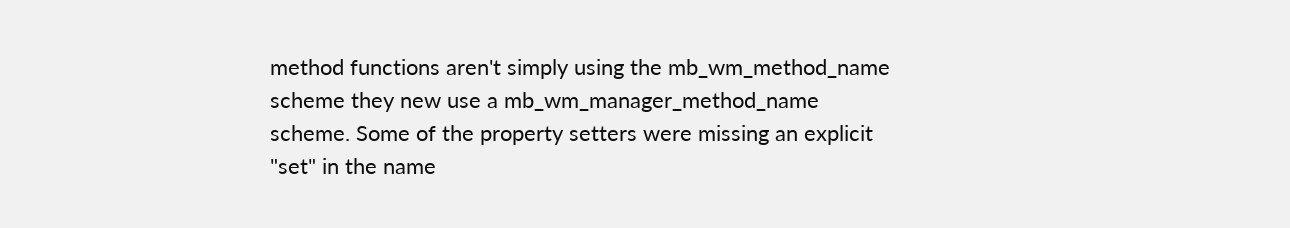method functions aren't simply using the mb_wm_method_name scheme they new use a mb_wm_manager_method_name scheme. Some of the property setters were missing an explicit "set" in the name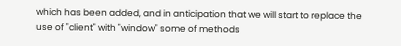which has been added, and in anticipation that we will start to replace the use of "client" with "window" some of methods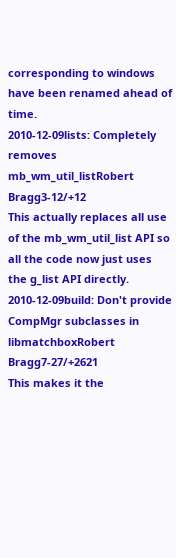corresponding to windows have been renamed ahead of time.
2010-12-09lists: Completely removes mb_wm_util_listRobert Bragg3-12/+12
This actually replaces all use of the mb_wm_util_list API so all the code now just uses the g_list API directly.
2010-12-09build: Don't provide CompMgr subclasses in libmatchboxRobert Bragg7-27/+2621
This makes it the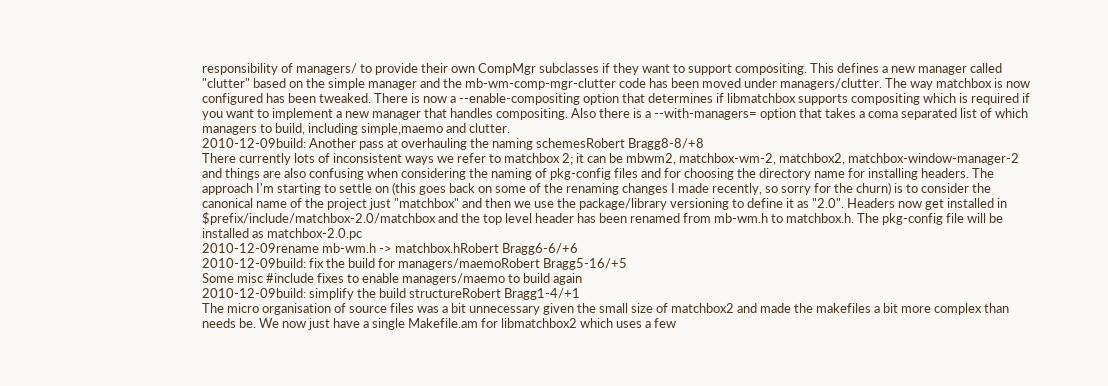responsibility of managers/ to provide their own CompMgr subclasses if they want to support compositing. This defines a new manager called "clutter" based on the simple manager and the mb-wm-comp-mgr-clutter code has been moved under managers/clutter. The way matchbox is now configured has been tweaked. There is now a --enable-compositing option that determines if libmatchbox supports compositing which is required if you want to implement a new manager that handles compositing. Also there is a --with-managers= option that takes a coma separated list of which managers to build, including simple,maemo and clutter.
2010-12-09build: Another pass at overhauling the naming schemesRobert Bragg8-8/+8
There currently lots of inconsistent ways we refer to matchbox 2; it can be mbwm2, matchbox-wm-2, matchbox2, matchbox-window-manager-2 and things are also confusing when considering the naming of pkg-config files and for choosing the directory name for installing headers. The approach I'm starting to settle on (this goes back on some of the renaming changes I made recently, so sorry for the churn) is to consider the canonical name of the project just "matchbox" and then we use the package/library versioning to define it as "2.0". Headers now get installed in $prefix/include/matchbox-2.0/matchbox and the top level header has been renamed from mb-wm.h to matchbox.h. The pkg-config file will be installed as matchbox-2.0.pc
2010-12-09rename mb-wm.h -> matchbox.hRobert Bragg6-6/+6
2010-12-09build: fix the build for managers/maemoRobert Bragg5-16/+5
Some misc #include fixes to enable managers/maemo to build again
2010-12-09build: simplify the build structureRobert Bragg1-4/+1
The micro organisation of source files was a bit unnecessary given the small size of matchbox2 and made the makefiles a bit more complex than needs be. We now just have a single Makefile.am for libmatchbox2 which uses a few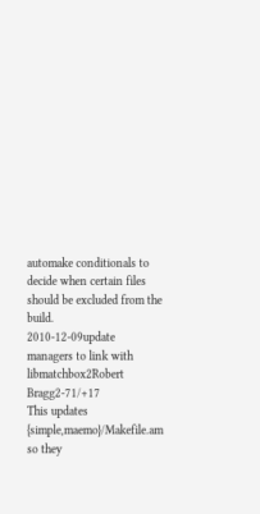automake conditionals to decide when certain files should be excluded from the build.
2010-12-09update managers to link with libmatchbox2Robert Bragg2-71/+17
This updates {simple,maemo}/Makefile.am so they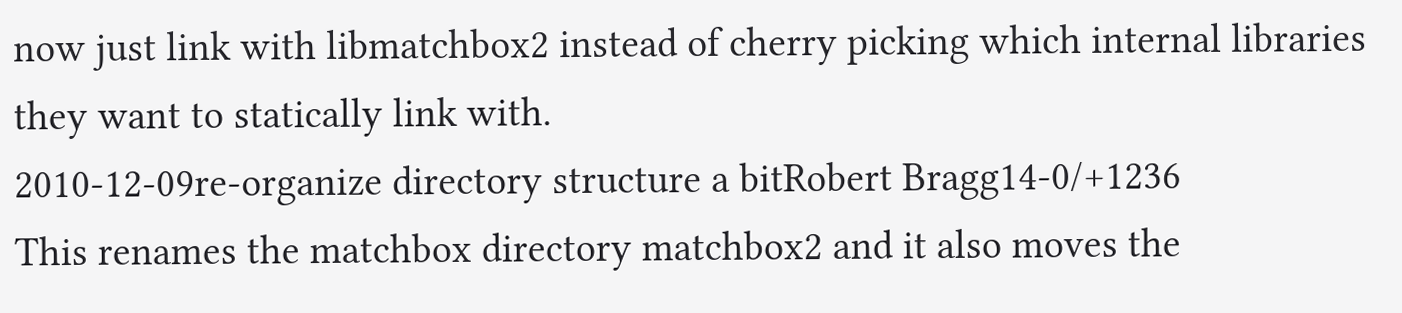now just link with libmatchbox2 instead of cherry picking which internal libraries they want to statically link with.
2010-12-09re-organize directory structure a bitRobert Bragg14-0/+1236
This renames the matchbox directory matchbox2 and it also moves the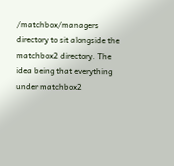/matchbox/managers directory to sit alongside the matchbox2 directory. The idea being that everything under matchbox2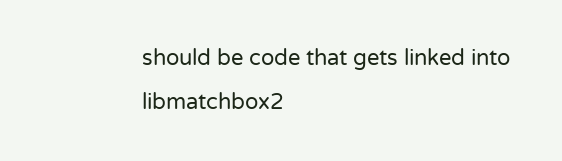should be code that gets linked into libmatchbox2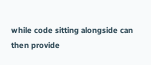while code sitting alongside can then provide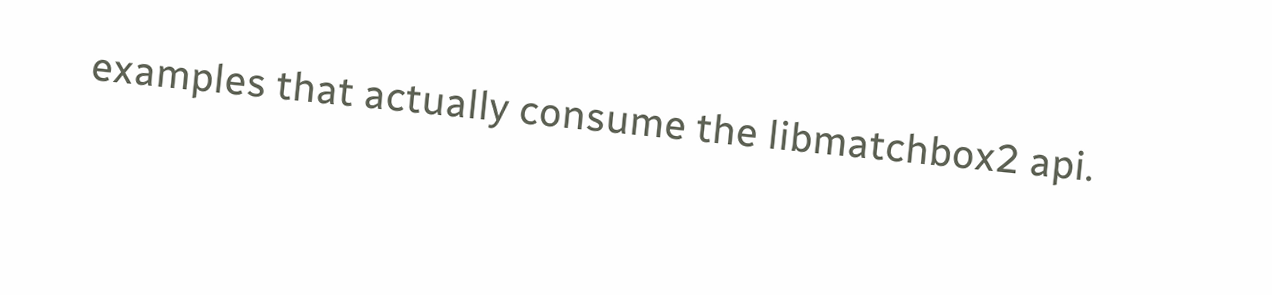examples that actually consume the libmatchbox2 api.